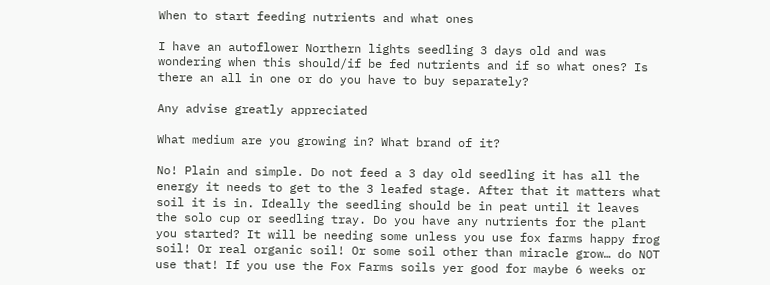When to start feeding nutrients and what ones

I have an autoflower Northern lights seedling 3 days old and was wondering when this should/if be fed nutrients and if so what ones? Is there an all in one or do you have to buy separately?

Any advise greatly appreciated

What medium are you growing in? What brand of it?

No! Plain and simple. Do not feed a 3 day old seedling it has all the energy it needs to get to the 3 leafed stage. After that it matters what soil it is in. Ideally the seedling should be in peat until it leaves the solo cup or seedling tray. Do you have any nutrients for the plant you started? It will be needing some unless you use fox farms happy frog soil! Or real organic soil! Or some soil other than miracle grow… do NOT use that! If you use the Fox Farms soils yer good for maybe 6 weeks or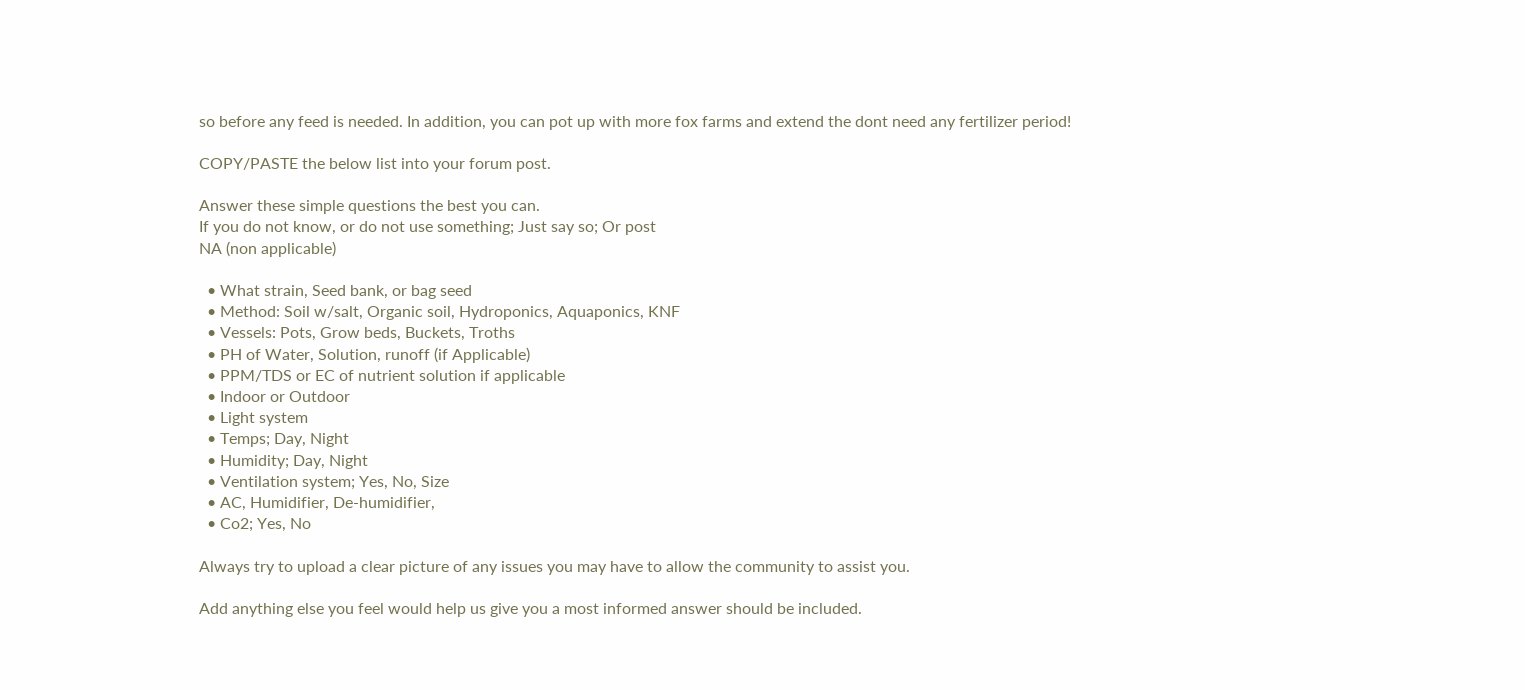so before any feed is needed. In addition, you can pot up with more fox farms and extend the dont need any fertilizer period!

COPY/PASTE the below list into your forum post.

Answer these simple questions the best you can.
If you do not know, or do not use something; Just say so; Or post
NA (non applicable)

  • What strain, Seed bank, or bag seed
  • Method: Soil w/salt, Organic soil, Hydroponics, Aquaponics, KNF
  • Vessels: Pots, Grow beds, Buckets, Troths
  • PH of Water, Solution, runoff (if Applicable)
  • PPM/TDS or EC of nutrient solution if applicable
  • Indoor or Outdoor
  • Light system
  • Temps; Day, Night
  • Humidity; Day, Night
  • Ventilation system; Yes, No, Size
  • AC, Humidifier, De-humidifier,
  • Co2; Yes, No

Always try to upload a clear picture of any issues you may have to allow the community to assist you.

Add anything else you feel would help us give you a most informed answer should be included.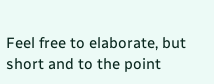Feel free to elaborate, but short and to the point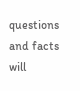questions and facts will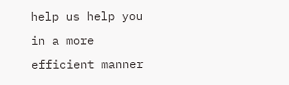help us help you in a more efficient manner